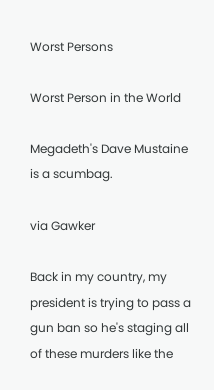Worst Persons

Worst Person in the World

Megadeth's Dave Mustaine is a scumbag.

via Gawker

Back in my country, my president is trying to pass a gun ban so he's staging all of these murders like the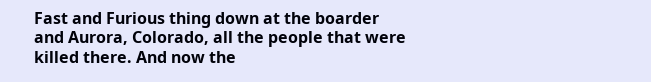Fast and Furious thing down at the boarder and Aurora, Colorado, all the people that were killed there. And now the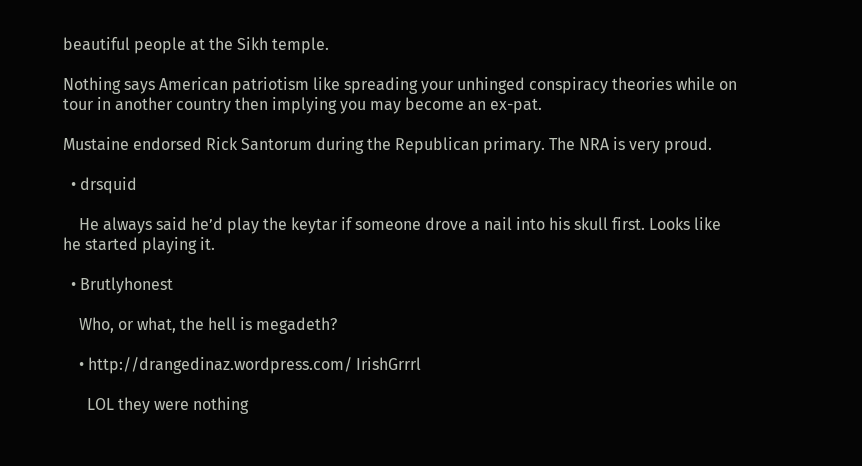beautiful people at the Sikh temple.

Nothing says American patriotism like spreading your unhinged conspiracy theories while on tour in another country then implying you may become an ex-pat.

Mustaine endorsed Rick Santorum during the Republican primary. The NRA is very proud.

  • drsquid

    He always said he’d play the keytar if someone drove a nail into his skull first. Looks like he started playing it.

  • Brutlyhonest

    Who, or what, the hell is megadeth?

    • http://drangedinaz.wordpress.com/ IrishGrrrl

      LOL they were nothing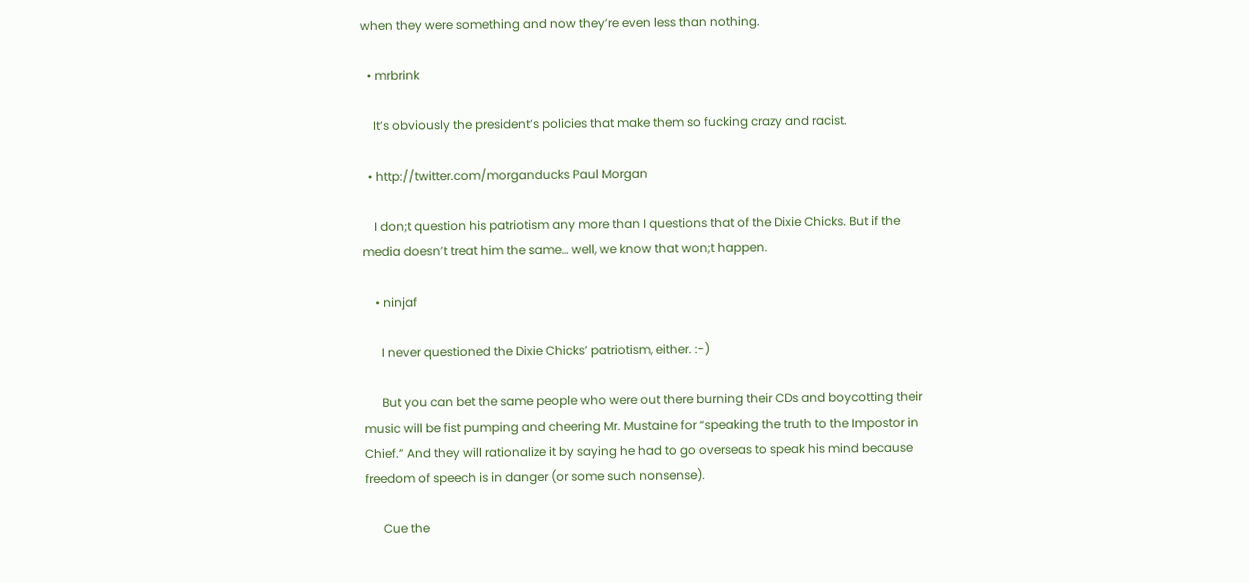when they were something and now they’re even less than nothing.

  • mrbrink

    It’s obviously the president’s policies that make them so fucking crazy and racist.

  • http://twitter.com/morganducks Paul Morgan

    I don;t question his patriotism any more than I questions that of the Dixie Chicks. But if the media doesn’t treat him the same… well, we know that won;t happen.

    • ninjaf

      I never questioned the Dixie Chicks’ patriotism, either. :-)

      But you can bet the same people who were out there burning their CDs and boycotting their music will be fist pumping and cheering Mr. Mustaine for “speaking the truth to the Impostor in Chief.” And they will rationalize it by saying he had to go overseas to speak his mind because freedom of speech is in danger (or some such nonsense).

      Cue the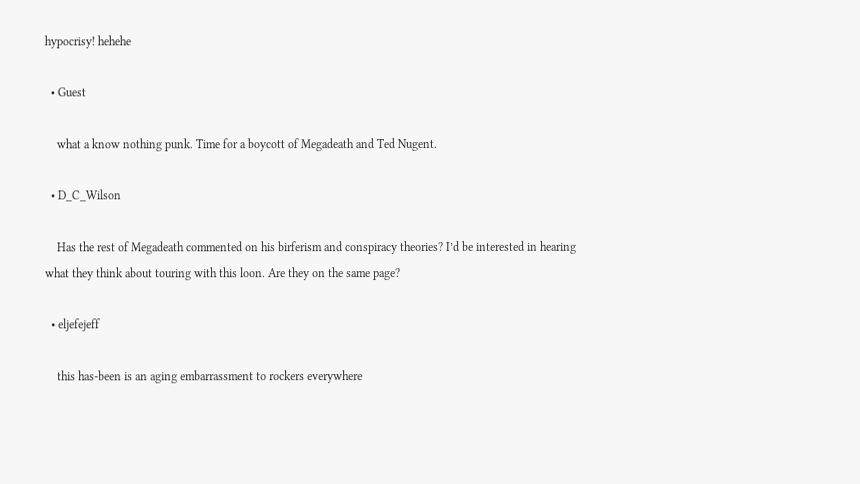hypocrisy! hehehe

  • Guest

    what a know nothing punk. Time for a boycott of Megadeath and Ted Nugent.

  • D_C_Wilson

    Has the rest of Megadeath commented on his birferism and conspiracy theories? I’d be interested in hearing what they think about touring with this loon. Are they on the same page?

  • eljefejeff

    this has-been is an aging embarrassment to rockers everywhere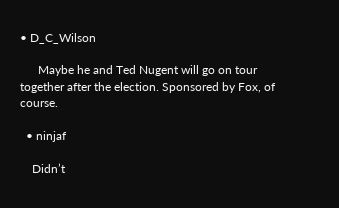• D_C_Wilson

      Maybe he and Ted Nugent will go on tour together after the election. Sponsored by Fox, of course.

  • ninjaf

    Didn’t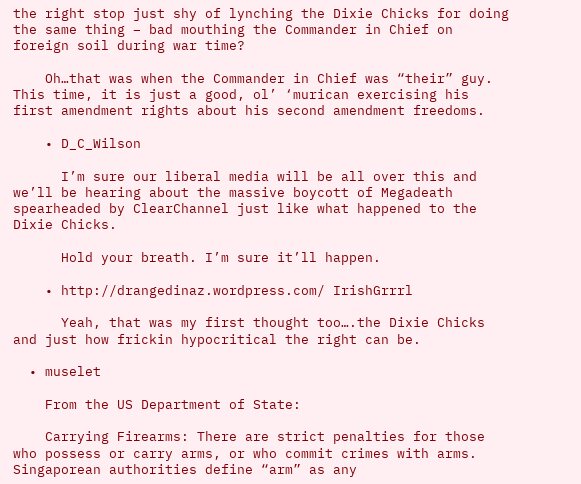the right stop just shy of lynching the Dixie Chicks for doing the same thing – bad mouthing the Commander in Chief on foreign soil during war time?

    Oh…that was when the Commander in Chief was “their” guy. This time, it is just a good, ol’ ‘murican exercising his first amendment rights about his second amendment freedoms.

    • D_C_Wilson

      I’m sure our liberal media will be all over this and we’ll be hearing about the massive boycott of Megadeath spearheaded by ClearChannel just like what happened to the Dixie Chicks.

      Hold your breath. I’m sure it’ll happen.

    • http://drangedinaz.wordpress.com/ IrishGrrrl

      Yeah, that was my first thought too….the Dixie Chicks and just how frickin hypocritical the right can be.

  • muselet

    From the US Department of State:

    Carrying Firearms: There are strict penalties for those who possess or carry arms, or who commit crimes with arms. Singaporean authorities define “arm” as any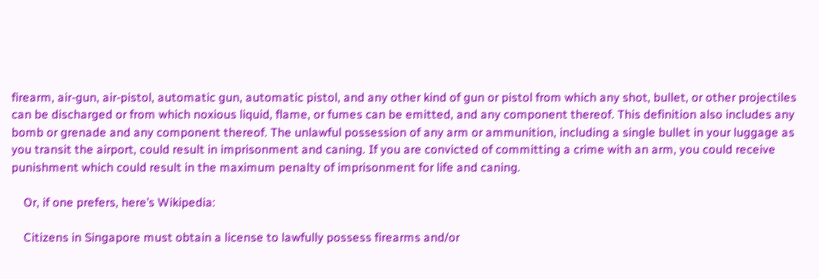firearm, air-gun, air-pistol, automatic gun, automatic pistol, and any other kind of gun or pistol from which any shot, bullet, or other projectiles can be discharged or from which noxious liquid, flame, or fumes can be emitted, and any component thereof. This definition also includes any bomb or grenade and any component thereof. The unlawful possession of any arm or ammunition, including a single bullet in your luggage as you transit the airport, could result in imprisonment and caning. If you are convicted of committing a crime with an arm, you could receive punishment which could result in the maximum penalty of imprisonment for life and caning.

    Or, if one prefers, here’s Wikipedia:

    Citizens in Singapore must obtain a license to lawfully possess firearms and/or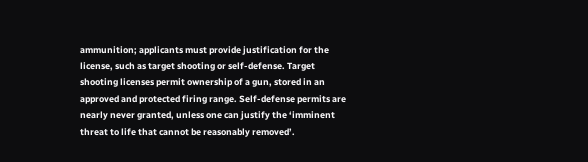ammunition; applicants must provide justification for the license, such as target shooting or self-defense. Target shooting licenses permit ownership of a gun, stored in an approved and protected firing range. Self-defense permits are nearly never granted, unless one can justify the ‘imminent threat to life that cannot be reasonably removed’.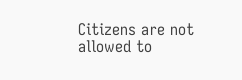Citizens are not allowed to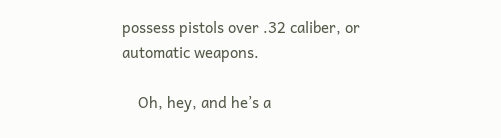possess pistols over .32 caliber, or automatic weapons.

    Oh, hey, and he’s a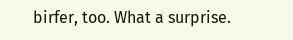birfer, too. What a surprise.